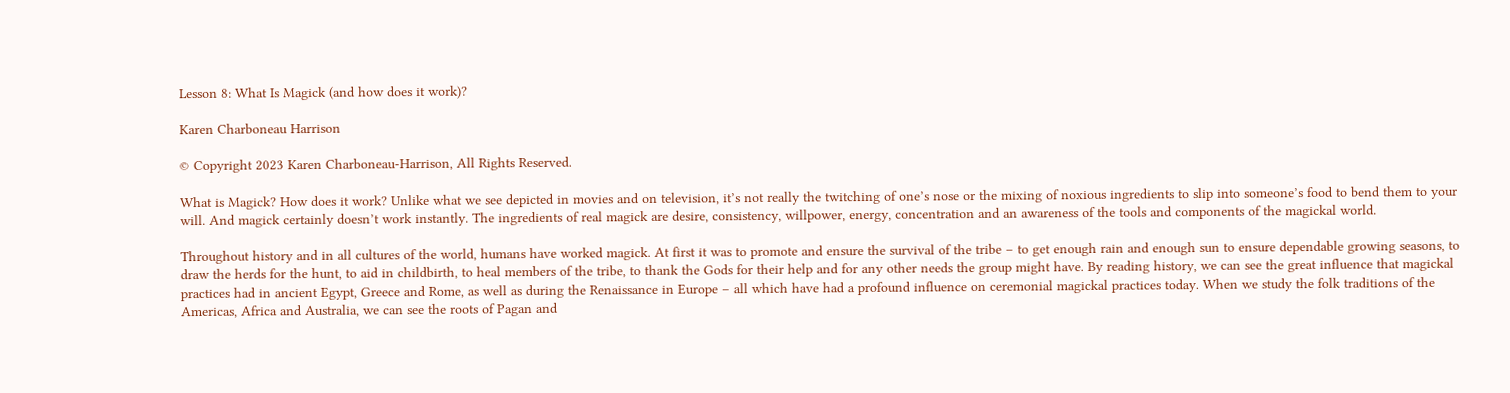Lesson 8: What Is Magick (and how does it work)?

Karen Charboneau Harrison

© Copyright 2023 Karen Charboneau-Harrison, All Rights Reserved.

What is Magick? How does it work? Unlike what we see depicted in movies and on television, it’s not really the twitching of one’s nose or the mixing of noxious ingredients to slip into someone’s food to bend them to your will. And magick certainly doesn’t work instantly. The ingredients of real magick are desire, consistency, willpower, energy, concentration and an awareness of the tools and components of the magickal world.

Throughout history and in all cultures of the world, humans have worked magick. At first it was to promote and ensure the survival of the tribe – to get enough rain and enough sun to ensure dependable growing seasons, to draw the herds for the hunt, to aid in childbirth, to heal members of the tribe, to thank the Gods for their help and for any other needs the group might have. By reading history, we can see the great influence that magickal practices had in ancient Egypt, Greece and Rome, as well as during the Renaissance in Europe – all which have had a profound influence on ceremonial magickal practices today. When we study the folk traditions of the Americas, Africa and Australia, we can see the roots of Pagan and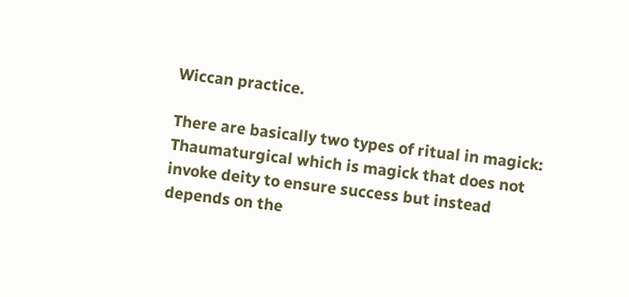Wiccan practice.

There are basically two types of ritual in magick: Thaumaturgical which is magick that does not invoke deity to ensure success but instead depends on the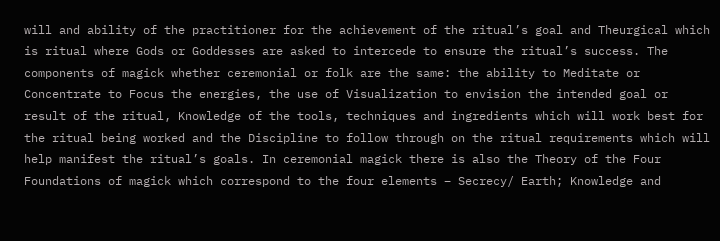will and ability of the practitioner for the achievement of the ritual’s goal and Theurgical which is ritual where Gods or Goddesses are asked to intercede to ensure the ritual’s success. The components of magick whether ceremonial or folk are the same: the ability to Meditate or Concentrate to Focus the energies, the use of Visualization to envision the intended goal or result of the ritual, Knowledge of the tools, techniques and ingredients which will work best for the ritual being worked and the Discipline to follow through on the ritual requirements which will help manifest the ritual’s goals. In ceremonial magick there is also the Theory of the Four Foundations of magick which correspond to the four elements – Secrecy/ Earth; Knowledge and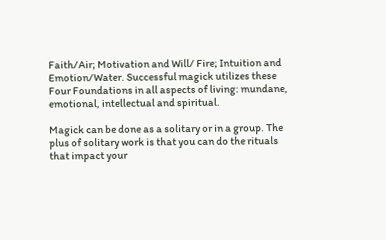Faith/Air; Motivation and Will/ Fire; Intuition and Emotion/Water. Successful magick utilizes these Four Foundations in all aspects of living: mundane, emotional, intellectual and spiritual.

Magick can be done as a solitary or in a group. The plus of solitary work is that you can do the rituals that impact your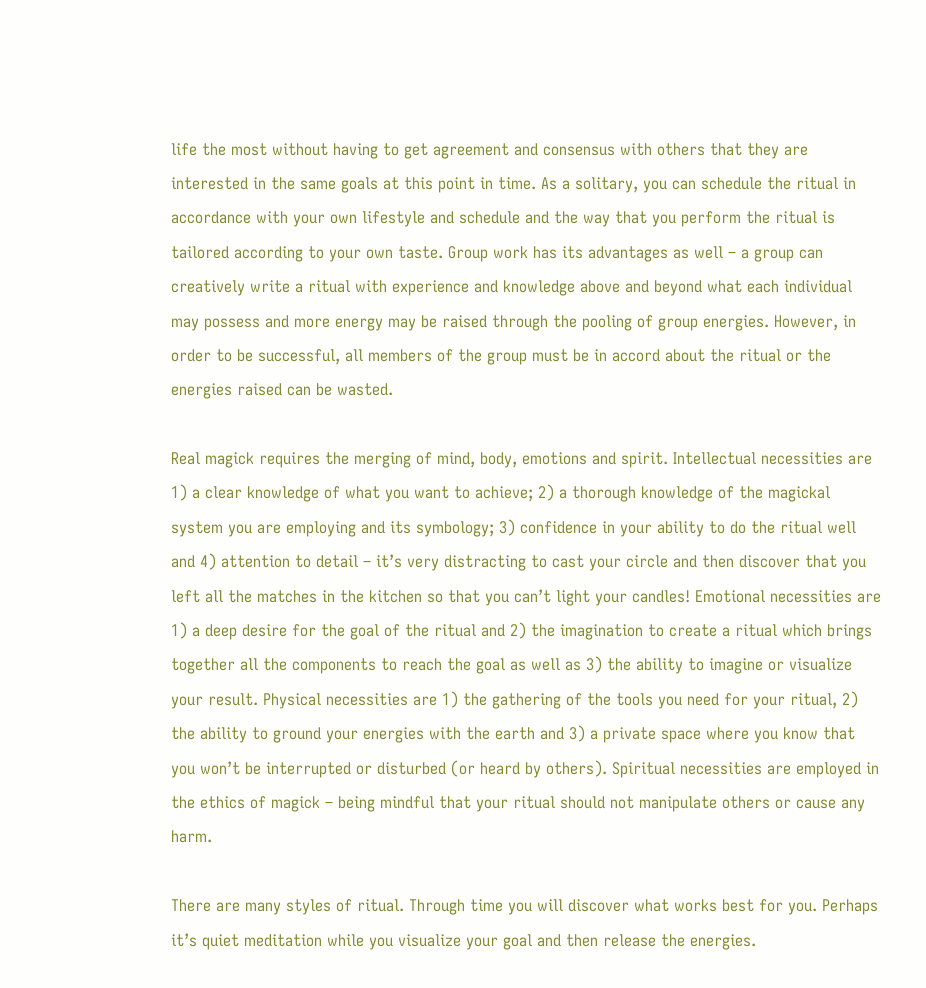life the most without having to get agreement and consensus with others that they are interested in the same goals at this point in time. As a solitary, you can schedule the ritual in accordance with your own lifestyle and schedule and the way that you perform the ritual is tailored according to your own taste. Group work has its advantages as well – a group can creatively write a ritual with experience and knowledge above and beyond what each individual may possess and more energy may be raised through the pooling of group energies. However, in order to be successful, all members of the group must be in accord about the ritual or the energies raised can be wasted.

Real magick requires the merging of mind, body, emotions and spirit. Intellectual necessities are 1) a clear knowledge of what you want to achieve; 2) a thorough knowledge of the magickal system you are employing and its symbology; 3) confidence in your ability to do the ritual well and 4) attention to detail – it’s very distracting to cast your circle and then discover that you left all the matches in the kitchen so that you can’t light your candles! Emotional necessities are 1) a deep desire for the goal of the ritual and 2) the imagination to create a ritual which brings together all the components to reach the goal as well as 3) the ability to imagine or visualize your result. Physical necessities are 1) the gathering of the tools you need for your ritual, 2) the ability to ground your energies with the earth and 3) a private space where you know that you won’t be interrupted or disturbed (or heard by others). Spiritual necessities are employed in the ethics of magick – being mindful that your ritual should not manipulate others or cause any harm.

There are many styles of ritual. Through time you will discover what works best for you. Perhaps it’s quiet meditation while you visualize your goal and then release the energies.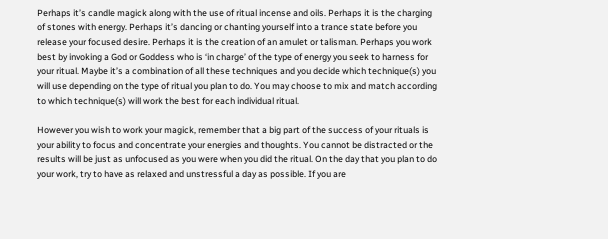Perhaps it’s candle magick along with the use of ritual incense and oils. Perhaps it is the charging of stones with energy. Perhaps it’s dancing or chanting yourself into a trance state before you release your focused desire. Perhaps it is the creation of an amulet or talisman. Perhaps you work best by invoking a God or Goddess who is ‘in charge’ of the type of energy you seek to harness for your ritual. Maybe it’s a combination of all these techniques and you decide which technique(s) you will use depending on the type of ritual you plan to do. You may choose to mix and match according to which technique(s) will work the best for each individual ritual.

However you wish to work your magick, remember that a big part of the success of your rituals is your ability to focus and concentrate your energies and thoughts. You cannot be distracted or the results will be just as unfocused as you were when you did the ritual. On the day that you plan to do your work, try to have as relaxed and unstressful a day as possible. If you are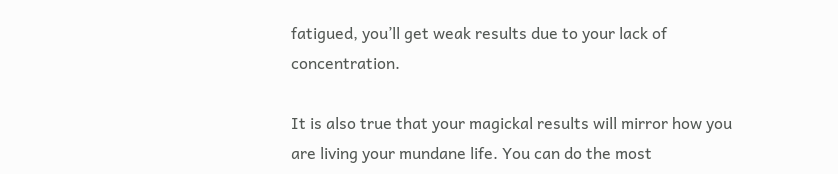fatigued, you’ll get weak results due to your lack of concentration.

It is also true that your magickal results will mirror how you are living your mundane life. You can do the most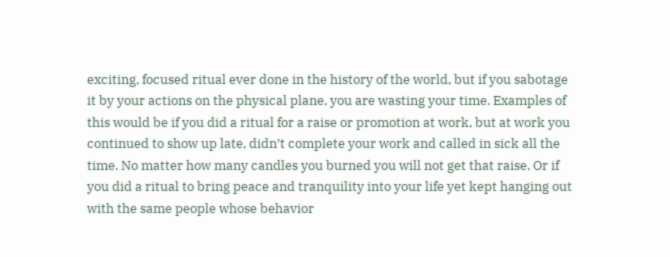exciting, focused ritual ever done in the history of the world, but if you sabotage it by your actions on the physical plane, you are wasting your time. Examples of this would be if you did a ritual for a raise or promotion at work, but at work you continued to show up late, didn’t complete your work and called in sick all the time. No matter how many candles you burned you will not get that raise. Or if you did a ritual to bring peace and tranquility into your life yet kept hanging out with the same people whose behavior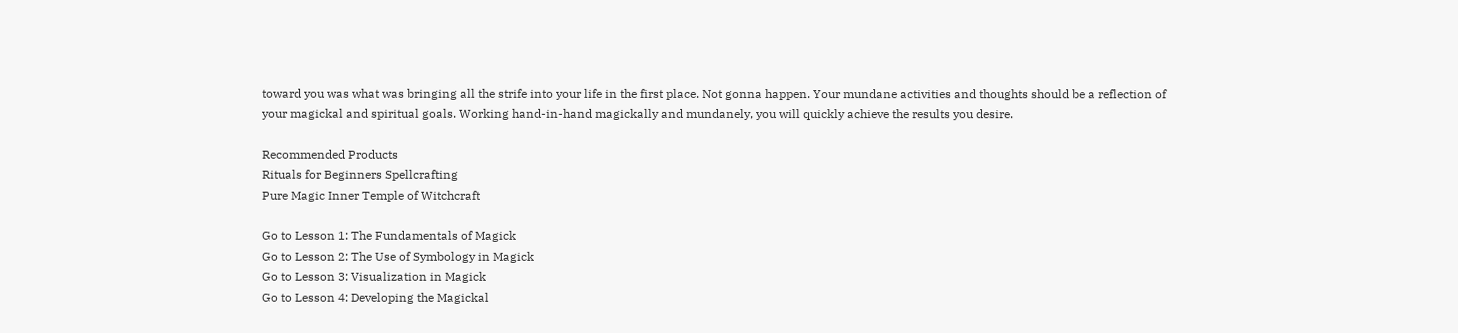toward you was what was bringing all the strife into your life in the first place. Not gonna happen. Your mundane activities and thoughts should be a reflection of your magickal and spiritual goals. Working hand-in-hand magickally and mundanely, you will quickly achieve the results you desire.

Recommended Products
Rituals for Beginners Spellcrafting
Pure Magic Inner Temple of Witchcraft

Go to Lesson 1: The Fundamentals of Magick
Go to Lesson 2: The Use of Symbology in Magick
Go to Lesson 3: Visualization in Magick
Go to Lesson 4: Developing the Magickal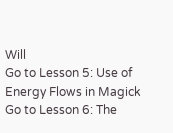Will
Go to Lesson 5: Use of Energy Flows in Magick
Go to Lesson 6: The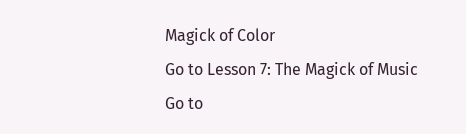Magick of Color
Go to Lesson 7: The Magick of Music
Go to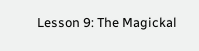Lesson 9: The Magickal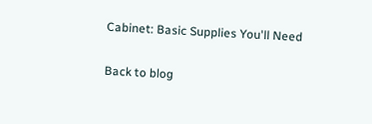Cabinet: Basic Supplies You'll Need

Back to blog